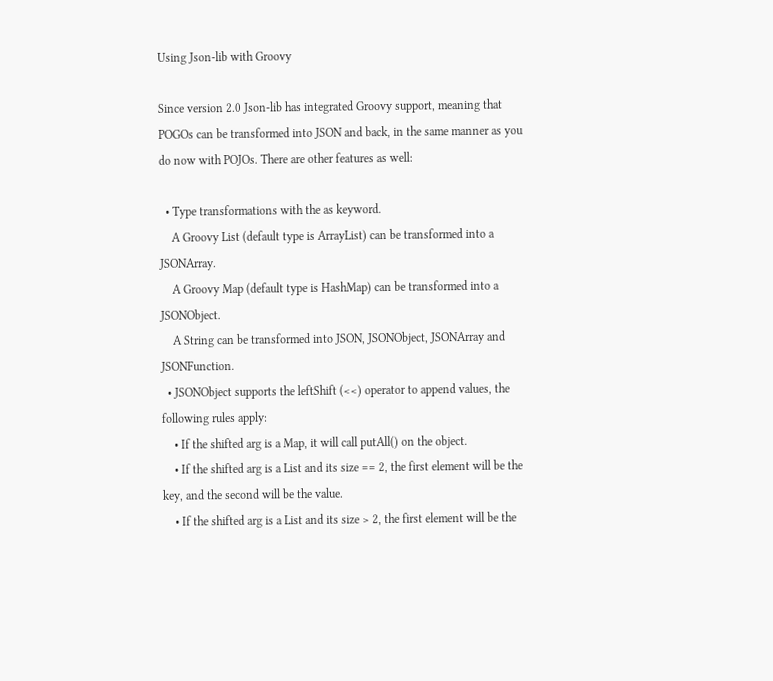Using Json-lib with Groovy

Since version 2.0 Json-lib has integrated Groovy support, meaning that POGOs can be transformed into JSON and back, in the same manner as you do now with POJOs. There are other features as well:

  • Type transformations with the as keyword.
    A Groovy List (default type is ArrayList) can be transformed into a JSONArray.
    A Groovy Map (default type is HashMap) can be transformed into a JSONObject.
    A String can be transformed into JSON, JSONObject, JSONArray and JSONFunction.
  • JSONObject supports the leftShift (<<) operator to append values, the following rules apply:
    • If the shifted arg is a Map, it will call putAll() on the object.
    • If the shifted arg is a List and its size == 2, the first element will be the key, and the second will be the value.
    • If the shifted arg is a List and its size > 2, the first element will be the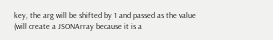key, the arg will be shifted by 1 and passed as the value (will create a JSONArray because it is a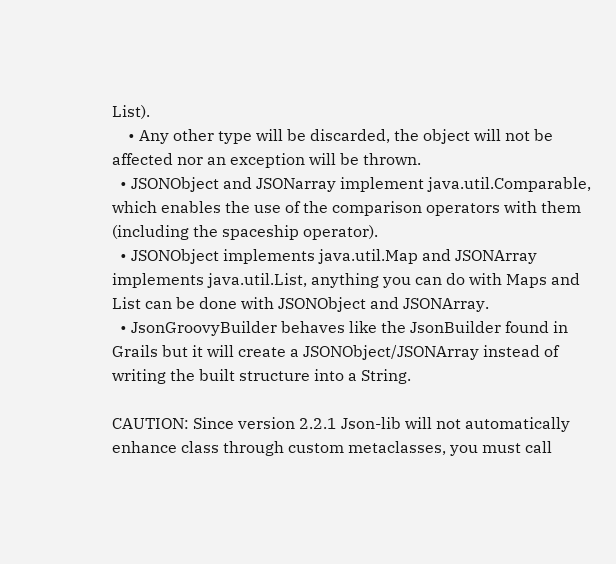List).
    • Any other type will be discarded, the object will not be affected nor an exception will be thrown.
  • JSONObject and JSONarray implement java.util.Comparable, which enables the use of the comparison operators with them (including the spaceship operator).
  • JSONObject implements java.util.Map and JSONArray implements java.util.List, anything you can do with Maps and List can be done with JSONObject and JSONArray.
  • JsonGroovyBuilder behaves like the JsonBuilder found in Grails but it will create a JSONObject/JSONArray instead of writing the built structure into a String.

CAUTION: Since version 2.2.1 Json-lib will not automatically enhance class through custom metaclasses, you must call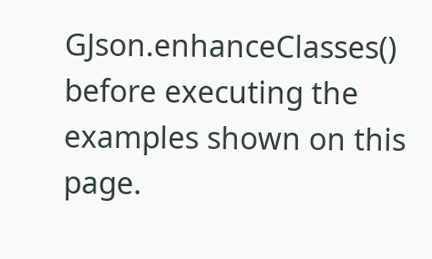GJson.enhanceClasses() before executing the examples shown on this page.